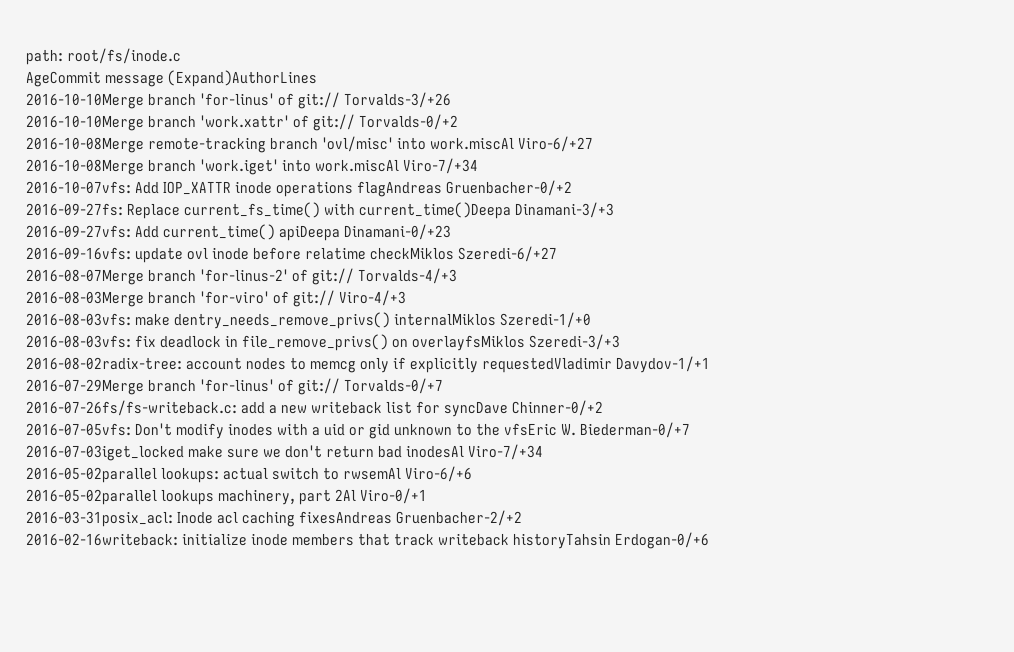path: root/fs/inode.c
AgeCommit message (Expand)AuthorLines
2016-10-10Merge branch 'for-linus' of git:// Torvalds-3/+26
2016-10-10Merge branch 'work.xattr' of git:// Torvalds-0/+2
2016-10-08Merge remote-tracking branch 'ovl/misc' into work.miscAl Viro-6/+27
2016-10-08Merge branch 'work.iget' into work.miscAl Viro-7/+34
2016-10-07vfs: Add IOP_XATTR inode operations flagAndreas Gruenbacher-0/+2
2016-09-27fs: Replace current_fs_time() with current_time()Deepa Dinamani-3/+3
2016-09-27vfs: Add current_time() apiDeepa Dinamani-0/+23
2016-09-16vfs: update ovl inode before relatime checkMiklos Szeredi-6/+27
2016-08-07Merge branch 'for-linus-2' of git:// Torvalds-4/+3
2016-08-03Merge branch 'for-viro' of git:// Viro-4/+3
2016-08-03vfs: make dentry_needs_remove_privs() internalMiklos Szeredi-1/+0
2016-08-03vfs: fix deadlock in file_remove_privs() on overlayfsMiklos Szeredi-3/+3
2016-08-02radix-tree: account nodes to memcg only if explicitly requestedVladimir Davydov-1/+1
2016-07-29Merge branch 'for-linus' of git:// Torvalds-0/+7
2016-07-26fs/fs-writeback.c: add a new writeback list for syncDave Chinner-0/+2
2016-07-05vfs: Don't modify inodes with a uid or gid unknown to the vfsEric W. Biederman-0/+7
2016-07-03iget_locked make sure we don't return bad inodesAl Viro-7/+34
2016-05-02parallel lookups: actual switch to rwsemAl Viro-6/+6
2016-05-02parallel lookups machinery, part 2Al Viro-0/+1
2016-03-31posix_acl: Inode acl caching fixesAndreas Gruenbacher-2/+2
2016-02-16writeback: initialize inode members that track writeback historyTahsin Erdogan-0/+6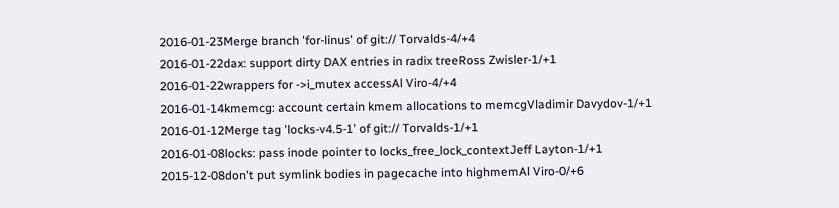2016-01-23Merge branch 'for-linus' of git:// Torvalds-4/+4
2016-01-22dax: support dirty DAX entries in radix treeRoss Zwisler-1/+1
2016-01-22wrappers for ->i_mutex accessAl Viro-4/+4
2016-01-14kmemcg: account certain kmem allocations to memcgVladimir Davydov-1/+1
2016-01-12Merge tag 'locks-v4.5-1' of git:// Torvalds-1/+1
2016-01-08locks: pass inode pointer to locks_free_lock_contextJeff Layton-1/+1
2015-12-08don't put symlink bodies in pagecache into highmemAl Viro-0/+6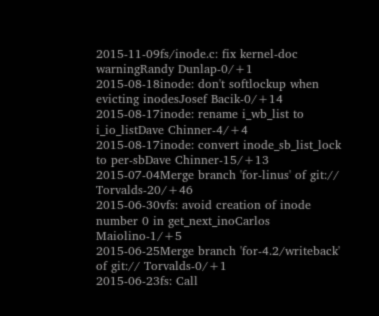2015-11-09fs/inode.c: fix kernel-doc warningRandy Dunlap-0/+1
2015-08-18inode: don't softlockup when evicting inodesJosef Bacik-0/+14
2015-08-17inode: rename i_wb_list to i_io_listDave Chinner-4/+4
2015-08-17inode: convert inode_sb_list_lock to per-sbDave Chinner-15/+13
2015-07-04Merge branch 'for-linus' of git:// Torvalds-20/+46
2015-06-30vfs: avoid creation of inode number 0 in get_next_inoCarlos Maiolino-1/+5
2015-06-25Merge branch 'for-4.2/writeback' of git:// Torvalds-0/+1
2015-06-23fs: Call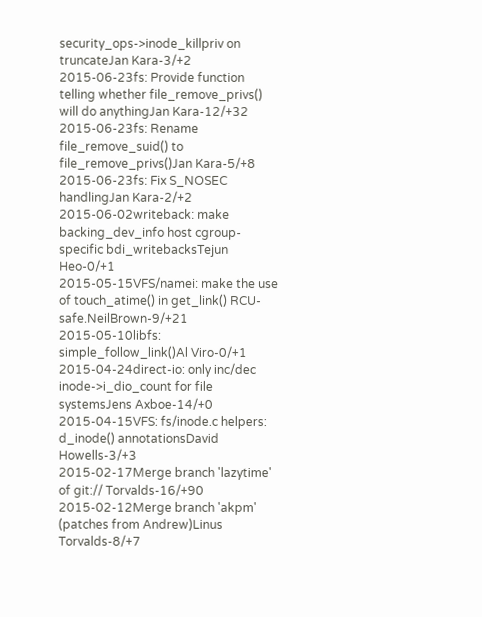security_ops->inode_killpriv on truncateJan Kara-3/+2
2015-06-23fs: Provide function telling whether file_remove_privs() will do anythingJan Kara-12/+32
2015-06-23fs: Rename file_remove_suid() to file_remove_privs()Jan Kara-5/+8
2015-06-23fs: Fix S_NOSEC handlingJan Kara-2/+2
2015-06-02writeback: make backing_dev_info host cgroup-specific bdi_writebacksTejun Heo-0/+1
2015-05-15VFS/namei: make the use of touch_atime() in get_link() RCU-safe.NeilBrown-9/+21
2015-05-10libfs: simple_follow_link()Al Viro-0/+1
2015-04-24direct-io: only inc/dec inode->i_dio_count for file systemsJens Axboe-14/+0
2015-04-15VFS: fs/inode.c helpers: d_inode() annotationsDavid Howells-3/+3
2015-02-17Merge branch 'lazytime' of git:// Torvalds-16/+90
2015-02-12Merge branch 'akpm' (patches from Andrew)Linus Torvalds-8/+7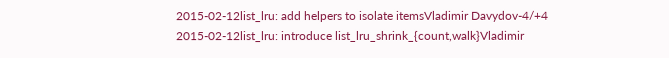2015-02-12list_lru: add helpers to isolate itemsVladimir Davydov-4/+4
2015-02-12list_lru: introduce list_lru_shrink_{count,walk}Vladimir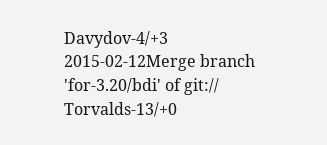Davydov-4/+3
2015-02-12Merge branch 'for-3.20/bdi' of git:// Torvalds-13/+0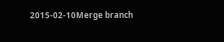2015-02-10Merge branch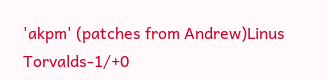'akpm' (patches from Andrew)Linus Torvalds-1/+0